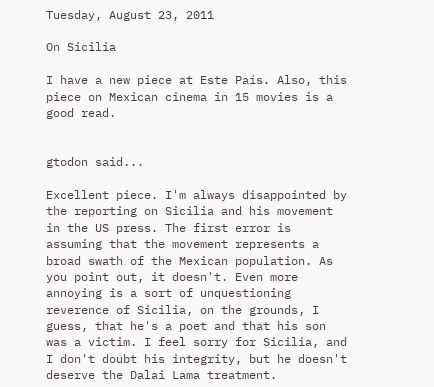Tuesday, August 23, 2011

On Sicilia

I have a new piece at Este País. Also, this piece on Mexican cinema in 15 movies is a good read.


gtodon said...

Excellent piece. I'm always disappointed by the reporting on Sicilia and his movement in the US press. The first error is assuming that the movement represents a broad swath of the Mexican population. As you point out, it doesn't. Even more annoying is a sort of unquestioning reverence of Sicilia, on the grounds, I guess, that he's a poet and that his son was a victim. I feel sorry for Sicilia, and I don't doubt his integrity, but he doesn't deserve the Dalai Lama treatment.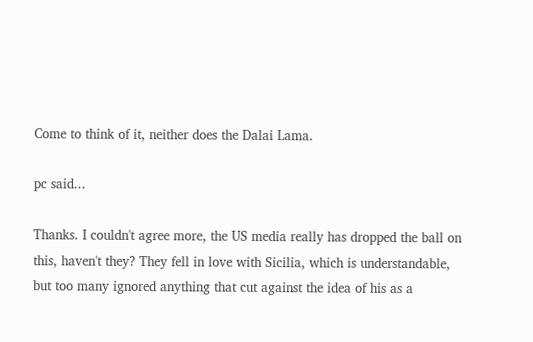Come to think of it, neither does the Dalai Lama.

pc said...

Thanks. I couldn't agree more, the US media really has dropped the ball on this, haven't they? They fell in love with Sicilia, which is understandable, but too many ignored anything that cut against the idea of his as a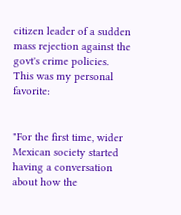citizen leader of a sudden mass rejection against the govt's crime policies. This was my personal favorite:


"For the first time, wider Mexican society started having a conversation about how the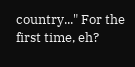country..." For the first time, eh?